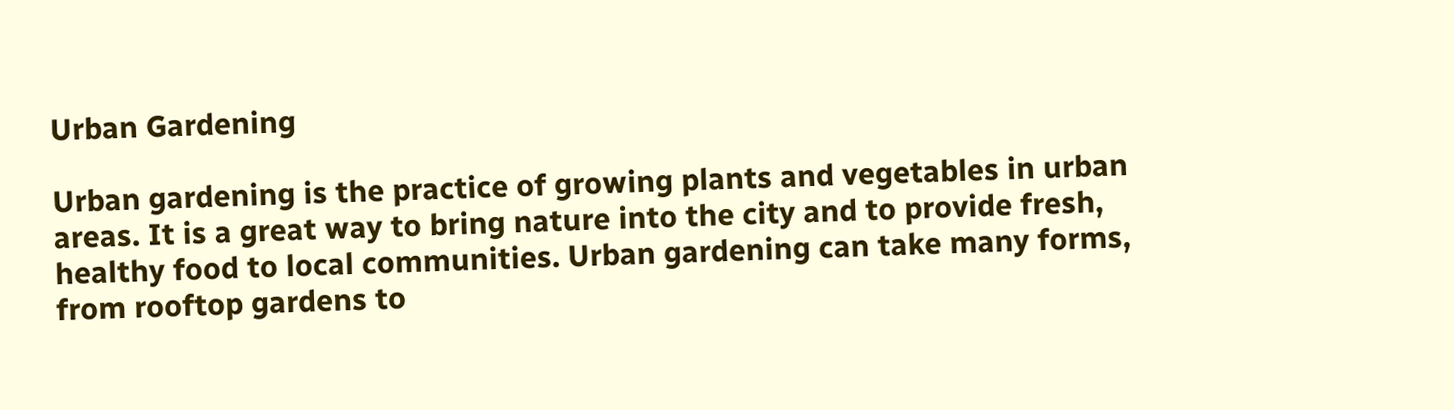Urban Gardening

Urban gardening is the practice of growing plants and vegetables in urban areas. It is a great way to bring nature into the city and to provide fresh, healthy food to local communities. Urban gardening can take many forms, from rooftop gardens to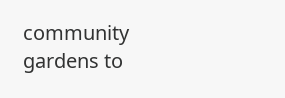community gardens to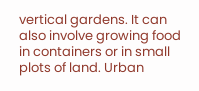vertical gardens. It can also involve growing food in containers or in small plots of land. Urban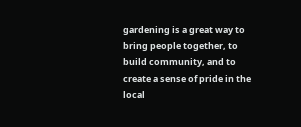gardening is a great way to bring people together, to build community, and to create a sense of pride in the local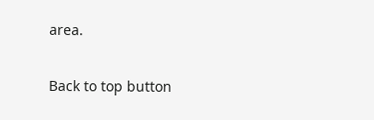area.

Back to top button